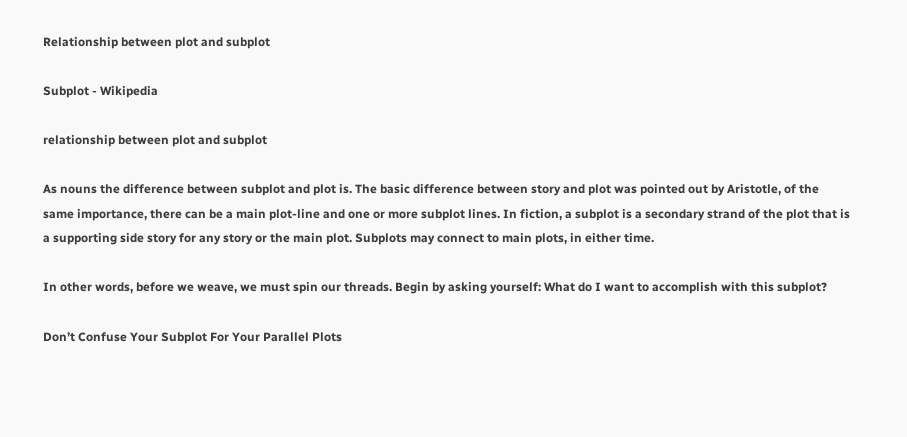Relationship between plot and subplot

Subplot - Wikipedia

relationship between plot and subplot

As nouns the difference between subplot and plot is. The basic difference between story and plot was pointed out by Aristotle, of the same importance, there can be a main plot-line and one or more subplot lines. In fiction, a subplot is a secondary strand of the plot that is a supporting side story for any story or the main plot. Subplots may connect to main plots, in either time.

In other words, before we weave, we must spin our threads. Begin by asking yourself: What do I want to accomplish with this subplot?

Don’t Confuse Your Subplot For Your Parallel Plots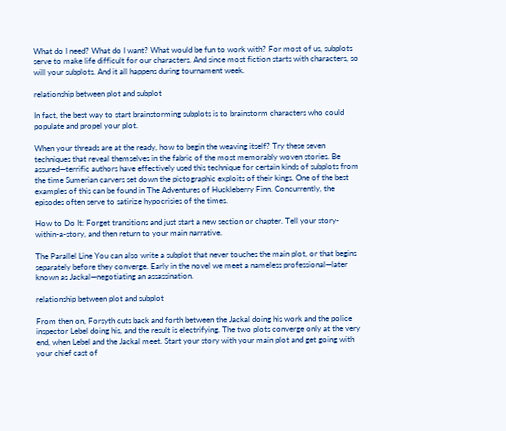What do I need? What do I want? What would be fun to work with? For most of us, subplots serve to make life difficult for our characters. And since most fiction starts with characters, so will your subplots. And it all happens during tournament week.

relationship between plot and subplot

In fact, the best way to start brainstorming subplots is to brainstorm characters who could populate and propel your plot.

When your threads are at the ready, how to begin the weaving itself? Try these seven techniques that reveal themselves in the fabric of the most memorably woven stories. Be assured—terrific authors have effectively used this technique for certain kinds of subplots from the time Sumerian carvers set down the pictographic exploits of their kings. One of the best examples of this can be found in The Adventures of Huckleberry Finn. Concurrently, the episodes often serve to satirize hypocrisies of the times.

How to Do It: Forget transitions and just start a new section or chapter. Tell your story-within-a-story, and then return to your main narrative.

The Parallel Line You can also write a subplot that never touches the main plot, or that begins separately before they converge. Early in the novel we meet a nameless professional—later known as Jackal—negotiating an assassination.

relationship between plot and subplot

From then on, Forsyth cuts back and forth between the Jackal doing his work and the police inspector Lebel doing his, and the result is electrifying. The two plots converge only at the very end, when Lebel and the Jackal meet. Start your story with your main plot and get going with your chief cast of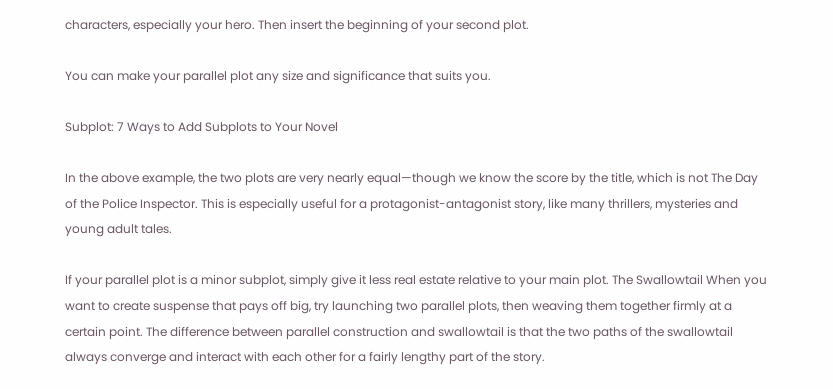characters, especially your hero. Then insert the beginning of your second plot.

You can make your parallel plot any size and significance that suits you.

Subplot: 7 Ways to Add Subplots to Your Novel

In the above example, the two plots are very nearly equal—though we know the score by the title, which is not The Day of the Police Inspector. This is especially useful for a protagonist-antagonist story, like many thrillers, mysteries and young adult tales.

If your parallel plot is a minor subplot, simply give it less real estate relative to your main plot. The Swallowtail When you want to create suspense that pays off big, try launching two parallel plots, then weaving them together firmly at a certain point. The difference between parallel construction and swallowtail is that the two paths of the swallowtail always converge and interact with each other for a fairly lengthy part of the story.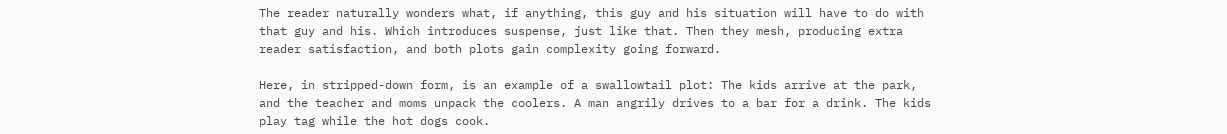The reader naturally wonders what, if anything, this guy and his situation will have to do with that guy and his. Which introduces suspense, just like that. Then they mesh, producing extra reader satisfaction, and both plots gain complexity going forward.

Here, in stripped-down form, is an example of a swallowtail plot: The kids arrive at the park, and the teacher and moms unpack the coolers. A man angrily drives to a bar for a drink. The kids play tag while the hot dogs cook.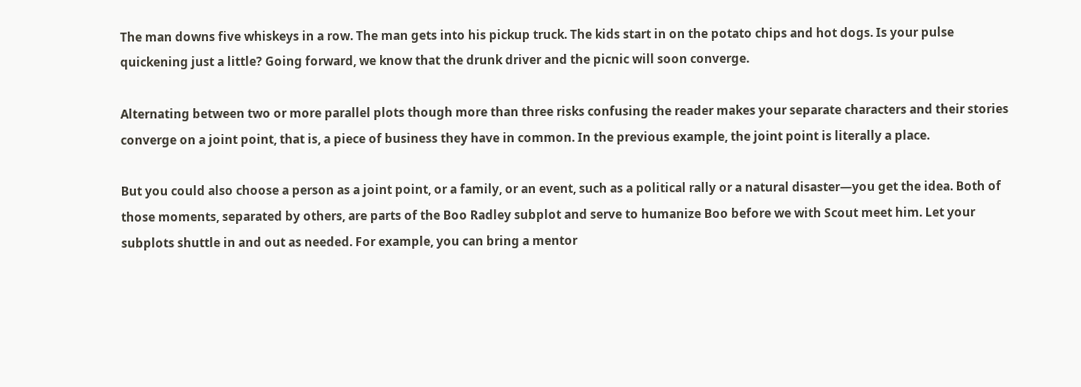The man downs five whiskeys in a row. The man gets into his pickup truck. The kids start in on the potato chips and hot dogs. Is your pulse quickening just a little? Going forward, we know that the drunk driver and the picnic will soon converge.

Alternating between two or more parallel plots though more than three risks confusing the reader makes your separate characters and their stories converge on a joint point, that is, a piece of business they have in common. In the previous example, the joint point is literally a place.

But you could also choose a person as a joint point, or a family, or an event, such as a political rally or a natural disaster—you get the idea. Both of those moments, separated by others, are parts of the Boo Radley subplot and serve to humanize Boo before we with Scout meet him. Let your subplots shuttle in and out as needed. For example, you can bring a mentor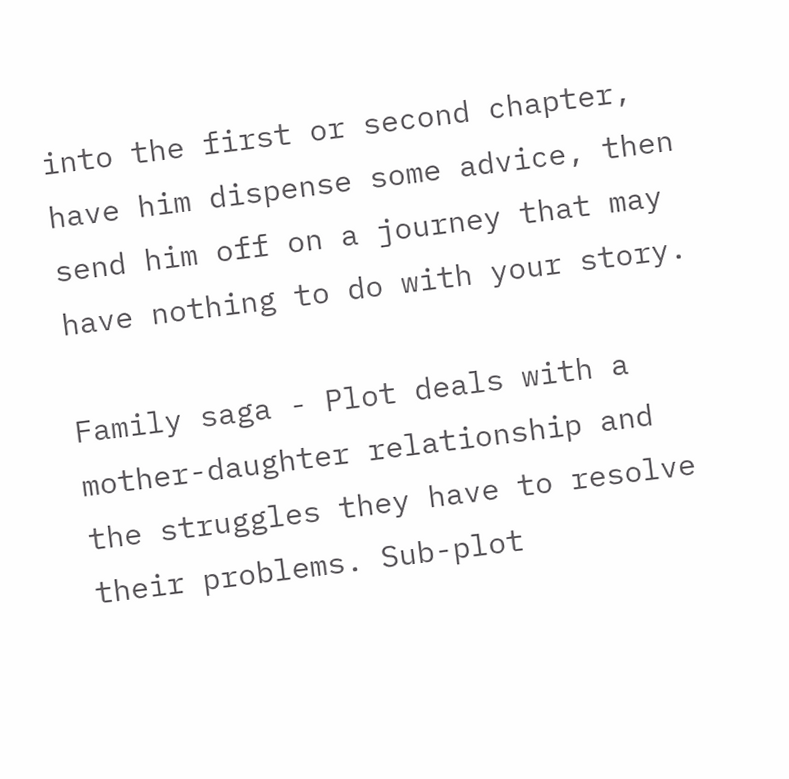into the first or second chapter, have him dispense some advice, then send him off on a journey that may have nothing to do with your story.

Family saga - Plot deals with a mother-daughter relationship and the struggles they have to resolve their problems. Sub-plot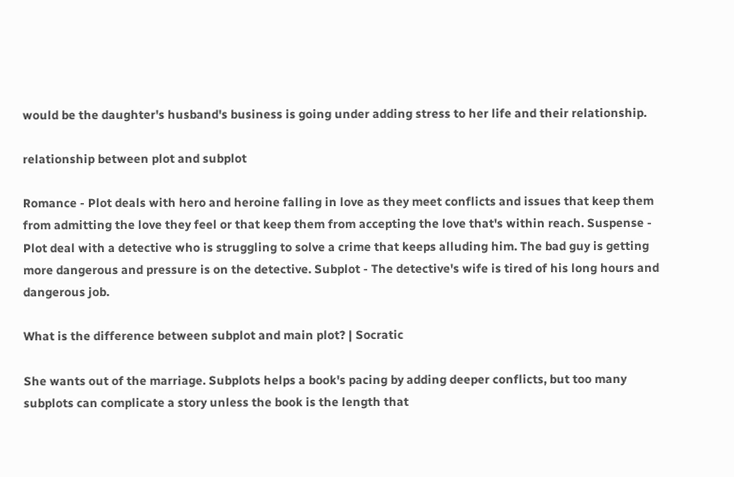would be the daughter's husband's business is going under adding stress to her life and their relationship.

relationship between plot and subplot

Romance - Plot deals with hero and heroine falling in love as they meet conflicts and issues that keep them from admitting the love they feel or that keep them from accepting the love that's within reach. Suspense - Plot deal with a detective who is struggling to solve a crime that keeps alluding him. The bad guy is getting more dangerous and pressure is on the detective. Subplot - The detective's wife is tired of his long hours and dangerous job.

What is the difference between subplot and main plot? | Socratic

She wants out of the marriage. Subplots helps a book's pacing by adding deeper conflicts, but too many subplots can complicate a story unless the book is the length that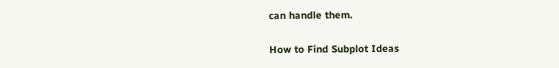can handle them.

How to Find Subplot Ideas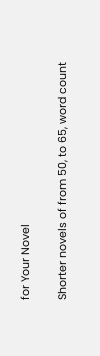for Your Novel

Shorter novels of from 50, to 65, word count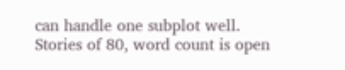can handle one subplot well. Stories of 80, word count is open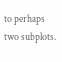to perhaps two subplots.